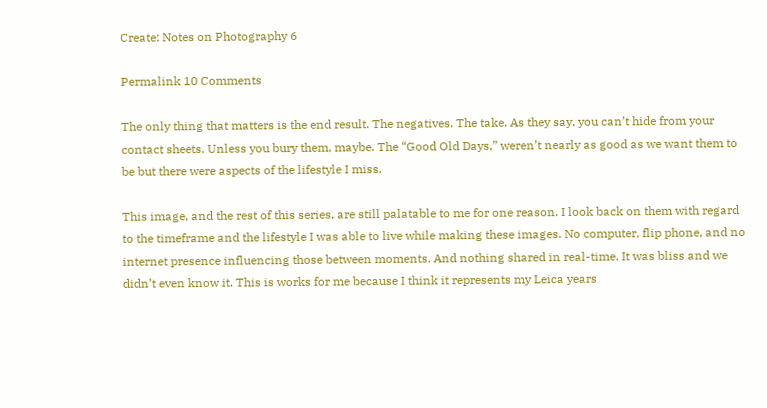Create: Notes on Photography 6

Permalink 10 Comments

The only thing that matters is the end result. The negatives. The take. As they say, you can’t hide from your contact sheets. Unless you bury them, maybe. The “Good Old Days,” weren’t nearly as good as we want them to be but there were aspects of the lifestyle I miss.

This image, and the rest of this series, are still palatable to me for one reason. I look back on them with regard to the timeframe and the lifestyle I was able to live while making these images. No computer, flip phone, and no internet presence influencing those between moments. And nothing shared in real-time. It was bliss and we didn’t even know it. This is works for me because I think it represents my Leica years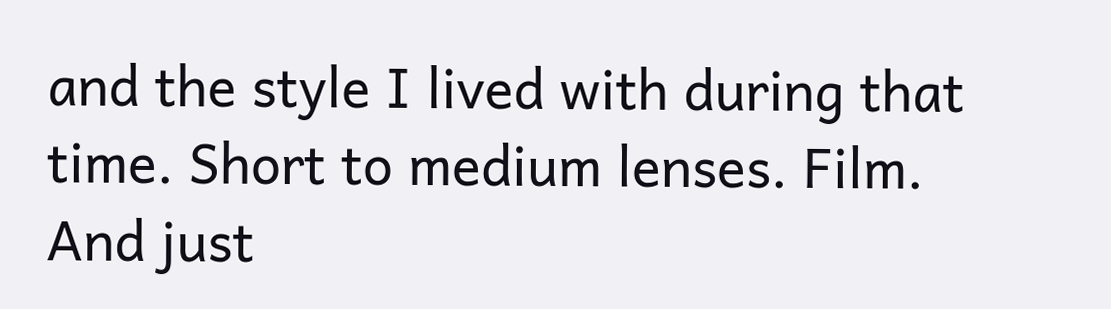and the style I lived with during that time. Short to medium lenses. Film. And just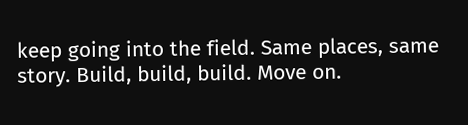keep going into the field. Same places, same story. Build, build, build. Move on.